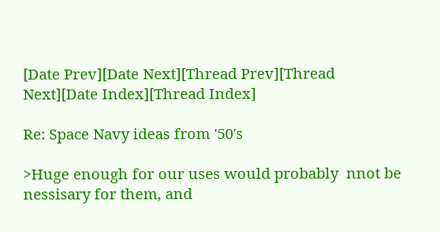[Date Prev][Date Next][Thread Prev][Thread Next][Date Index][Thread Index]

Re: Space Navy ideas from '50's

>Huge enough for our uses would probably  nnot be nessisary for them, and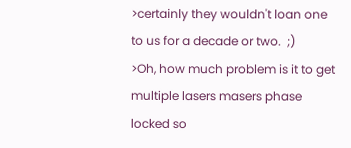>certainly they wouldn't loan one to us for a decade or two.  ;)
>Oh, how much problem is it to get multiple lasers masers phase locked so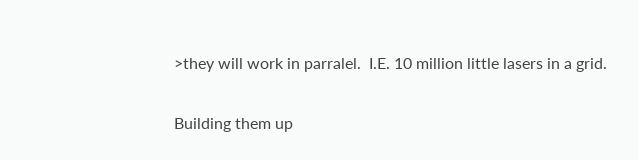>they will work in parralel.  I.E. 10 million little lasers in a grid.

Building them up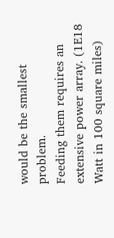would be the smallest problem.
Feeding them requires an extensive power array. (1E18 Watt in 100 square miles)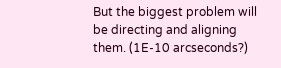But the biggest problem will be directing and aligning them. (1E-10 arcseconds?)